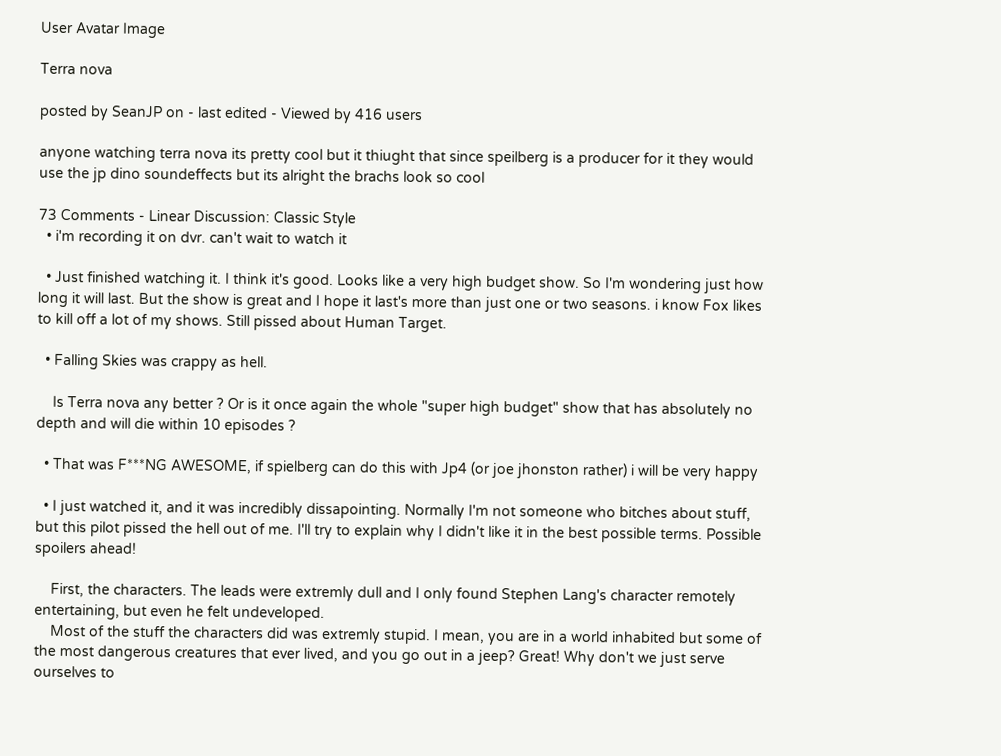User Avatar Image

Terra nova

posted by SeanJP on - last edited - Viewed by 416 users

anyone watching terra nova its pretty cool but it thiught that since speilberg is a producer for it they would use the jp dino soundeffects but its alright the brachs look so cool

73 Comments - Linear Discussion: Classic Style
  • i'm recording it on dvr. can't wait to watch it

  • Just finished watching it. I think it's good. Looks like a very high budget show. So I'm wondering just how long it will last. But the show is great and I hope it last's more than just one or two seasons. i know Fox likes to kill off a lot of my shows. Still pissed about Human Target.

  • Falling Skies was crappy as hell.

    Is Terra nova any better ? Or is it once again the whole "super high budget" show that has absolutely no depth and will die within 10 episodes ?

  • That was F***NG AWESOME, if spielberg can do this with Jp4 (or joe jhonston rather) i will be very happy

  • I just watched it, and it was incredibly dissapointing. Normally I'm not someone who bitches about stuff, but this pilot pissed the hell out of me. I'll try to explain why I didn't like it in the best possible terms. Possible spoilers ahead!

    First, the characters. The leads were extremly dull and I only found Stephen Lang's character remotely entertaining, but even he felt undeveloped.
    Most of the stuff the characters did was extremly stupid. I mean, you are in a world inhabited but some of the most dangerous creatures that ever lived, and you go out in a jeep? Great! Why don't we just serve ourselves to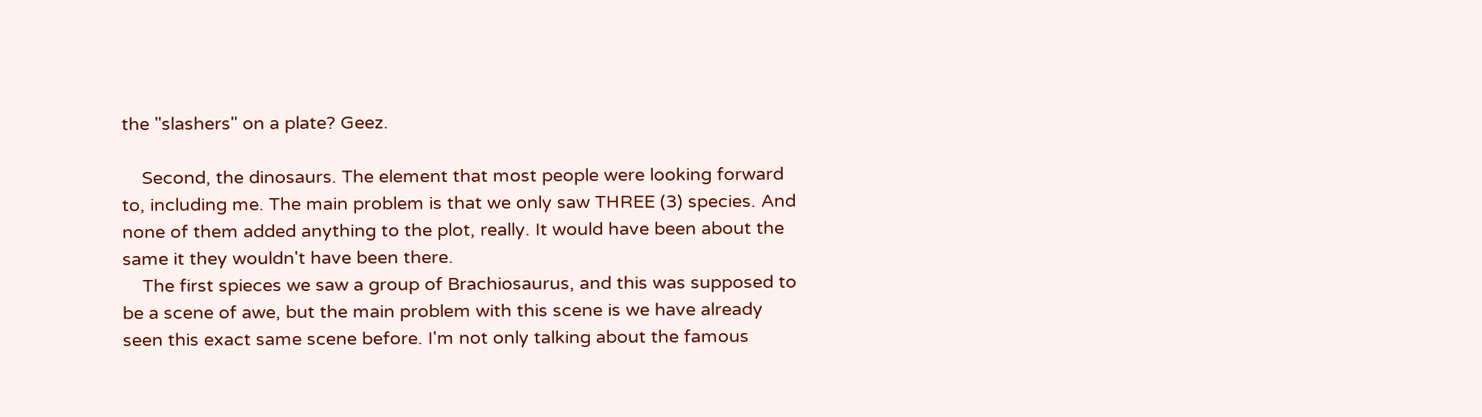the "slashers" on a plate? Geez.

    Second, the dinosaurs. The element that most people were looking forward to, including me. The main problem is that we only saw THREE (3) species. And none of them added anything to the plot, really. It would have been about the same it they wouldn't have been there.
    The first spieces we saw a group of Brachiosaurus, and this was supposed to be a scene of awe, but the main problem with this scene is we have already seen this exact same scene before. I'm not only talking about the famous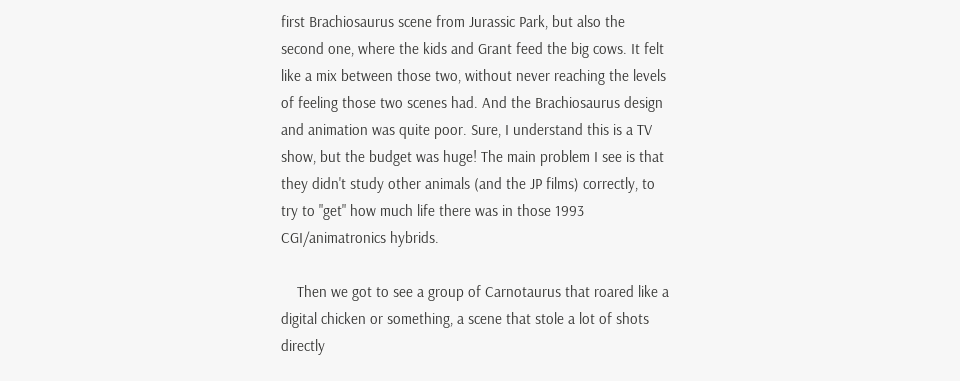first Brachiosaurus scene from Jurassic Park, but also the second one, where the kids and Grant feed the big cows. It felt like a mix between those two, without never reaching the levels of feeling those two scenes had. And the Brachiosaurus design and animation was quite poor. Sure, I understand this is a TV show, but the budget was huge! The main problem I see is that they didn't study other animals (and the JP films) correctly, to try to "get" how much life there was in those 1993 CGI/animatronics hybrids.

    Then we got to see a group of Carnotaurus that roared like a digital chicken or something, a scene that stole a lot of shots directly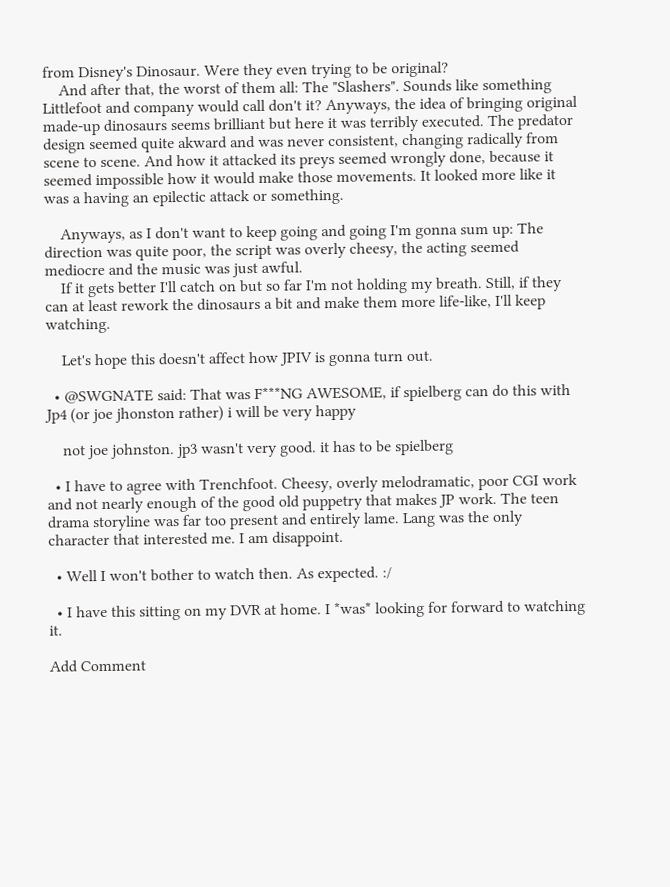from Disney's Dinosaur. Were they even trying to be original?
    And after that, the worst of them all: The "Slashers". Sounds like something Littlefoot and company would call don't it? Anyways, the idea of bringing original made-up dinosaurs seems brilliant but here it was terribly executed. The predator design seemed quite akward and was never consistent, changing radically from scene to scene. And how it attacked its preys seemed wrongly done, because it seemed impossible how it would make those movements. It looked more like it was a having an epilectic attack or something.

    Anyways, as I don't want to keep going and going I'm gonna sum up: The direction was quite poor, the script was overly cheesy, the acting seemed mediocre and the music was just awful.
    If it gets better I'll catch on but so far I'm not holding my breath. Still, if they can at least rework the dinosaurs a bit and make them more life-like, I'll keep watching.

    Let's hope this doesn't affect how JPIV is gonna turn out.

  • @SWGNATE said: That was F***NG AWESOME, if spielberg can do this with Jp4 (or joe jhonston rather) i will be very happy

    not joe johnston. jp3 wasn't very good. it has to be spielberg

  • I have to agree with Trenchfoot. Cheesy, overly melodramatic, poor CGI work and not nearly enough of the good old puppetry that makes JP work. The teen drama storyline was far too present and entirely lame. Lang was the only character that interested me. I am disappoint.

  • Well I won't bother to watch then. As expected. :/

  • I have this sitting on my DVR at home. I *was* looking for forward to watching it.

Add Comment